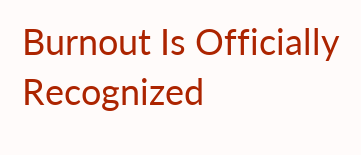Burnout Is Officially Recognized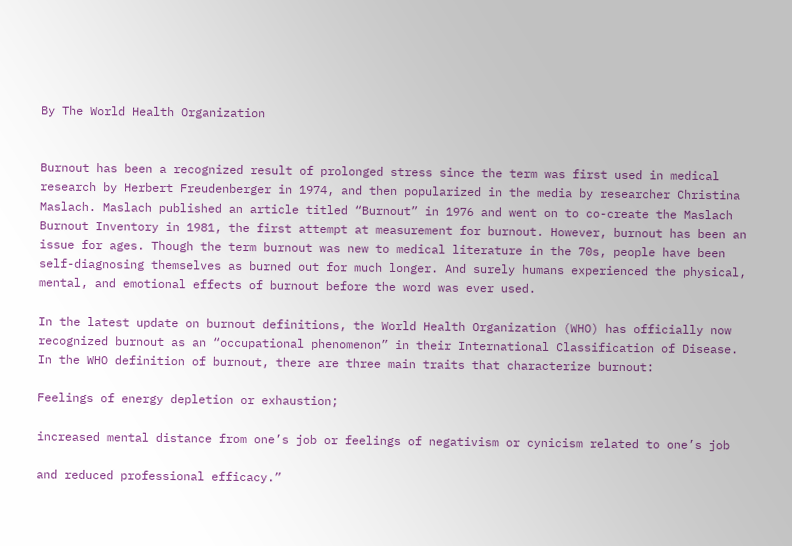By The World Health Organization


Burnout has been a recognized result of prolonged stress since the term was first used in medical research by Herbert Freudenberger in 1974, and then popularized in the media by researcher Christina Maslach. Maslach published an article titled “Burnout” in 1976 and went on to co-create the Maslach Burnout Inventory in 1981, the first attempt at measurement for burnout. However, burnout has been an issue for ages. Though the term burnout was new to medical literature in the 70s, people have been self-diagnosing themselves as burned out for much longer. And surely humans experienced the physical, mental, and emotional effects of burnout before the word was ever used.

In the latest update on burnout definitions, the World Health Organization (WHO) has officially now recognized burnout as an “occupational phenomenon” in their International Classification of Disease. In the WHO definition of burnout, there are three main traits that characterize burnout:

Feelings of energy depletion or exhaustion;

increased mental distance from one’s job or feelings of negativism or cynicism related to one’s job

and reduced professional efficacy.”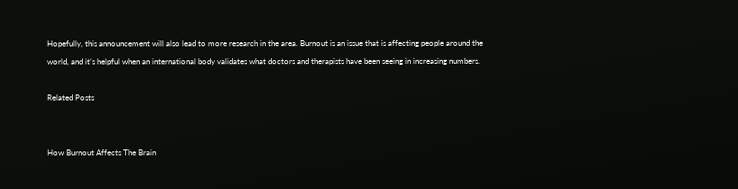Hopefully, this announcement will also lead to more research in the area. Burnout is an issue that is affecting people around the world, and it’s helpful when an international body validates what doctors and therapists have been seeing in increasing numbers.

Related Posts


How Burnout Affects The Brain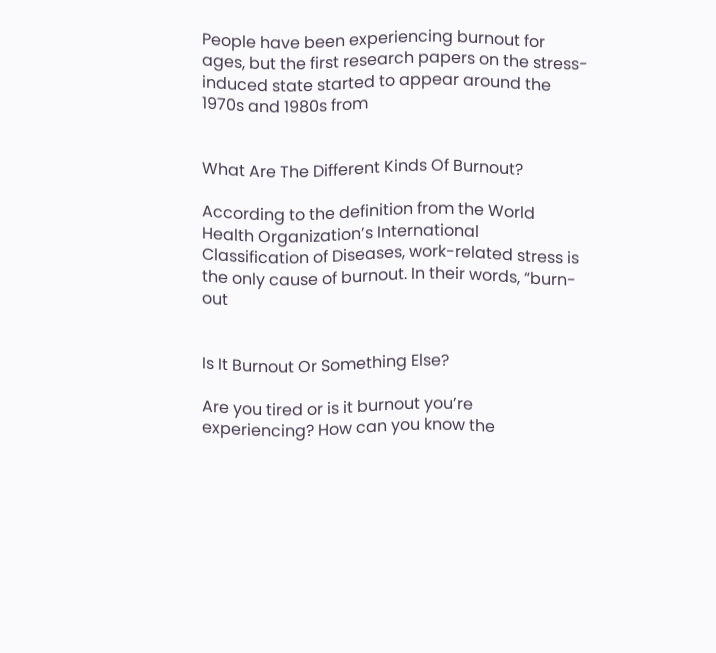People have been experiencing burnout for ages, but the first research papers on the stress-induced state started to appear around the 1970s and 1980s from


What Are The Different Kinds Of Burnout?

According to the definition from the World Health Organization’s International Classification of Diseases, work-related stress is the only cause of burnout. In their words, “burn-out


Is It Burnout Or Something Else?

Are you tired or is it burnout you’re experiencing? How can you know the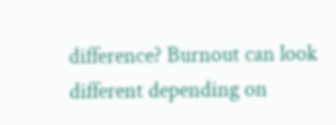difference? Burnout can look different depending on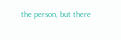the person, but there